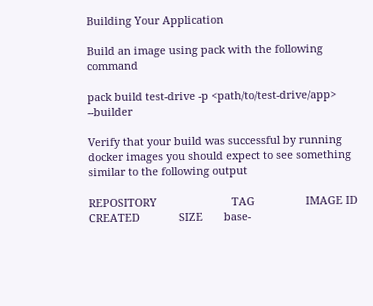Building Your Application

Build an image using pack with the following command

pack build test-drive -p <path/to/test-drive/app> --builder

Verify that your build was successful by running docker images you should expect to see something similar to the following output

REPOSITORY                         TAG                 IMAGE ID            CREATED             SIZE       base-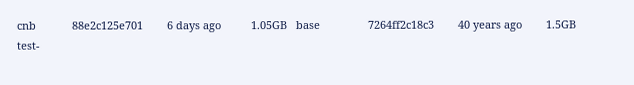cnb            88e2c125e701        6 days ago          1.05GB   base                7264ff2c18c3        40 years ago        1.5GB
test-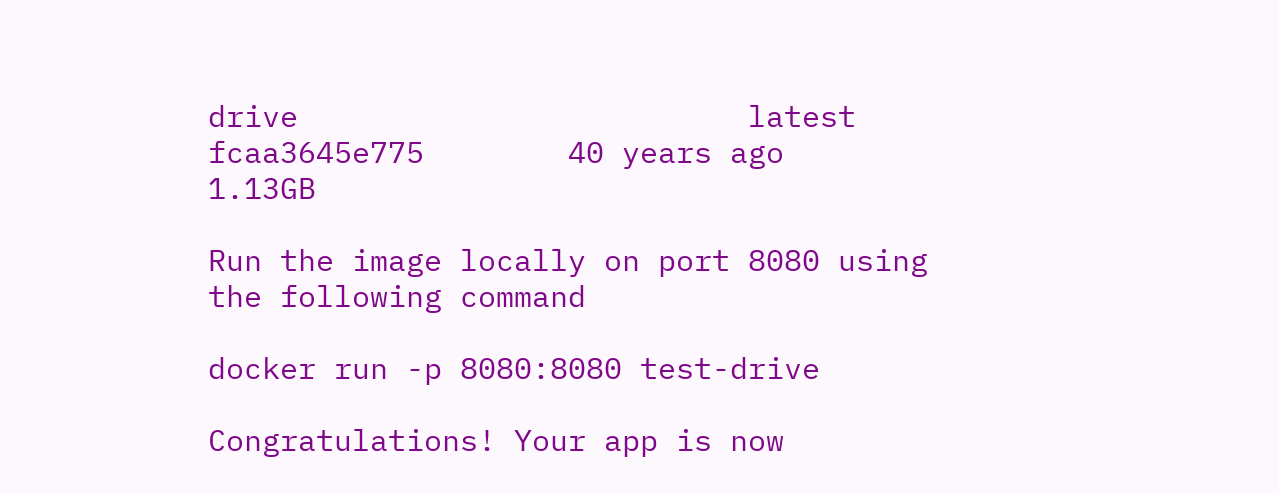drive                         latest              fcaa3645e775        40 years ago        1.13GB

Run the image locally on port 8080 using the following command

docker run -p 8080:8080 test-drive

Congratulations! Your app is now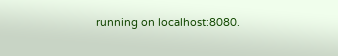running on localhost:8080.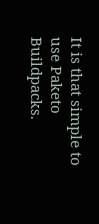It is that simple to use Paketo Buildpacks.